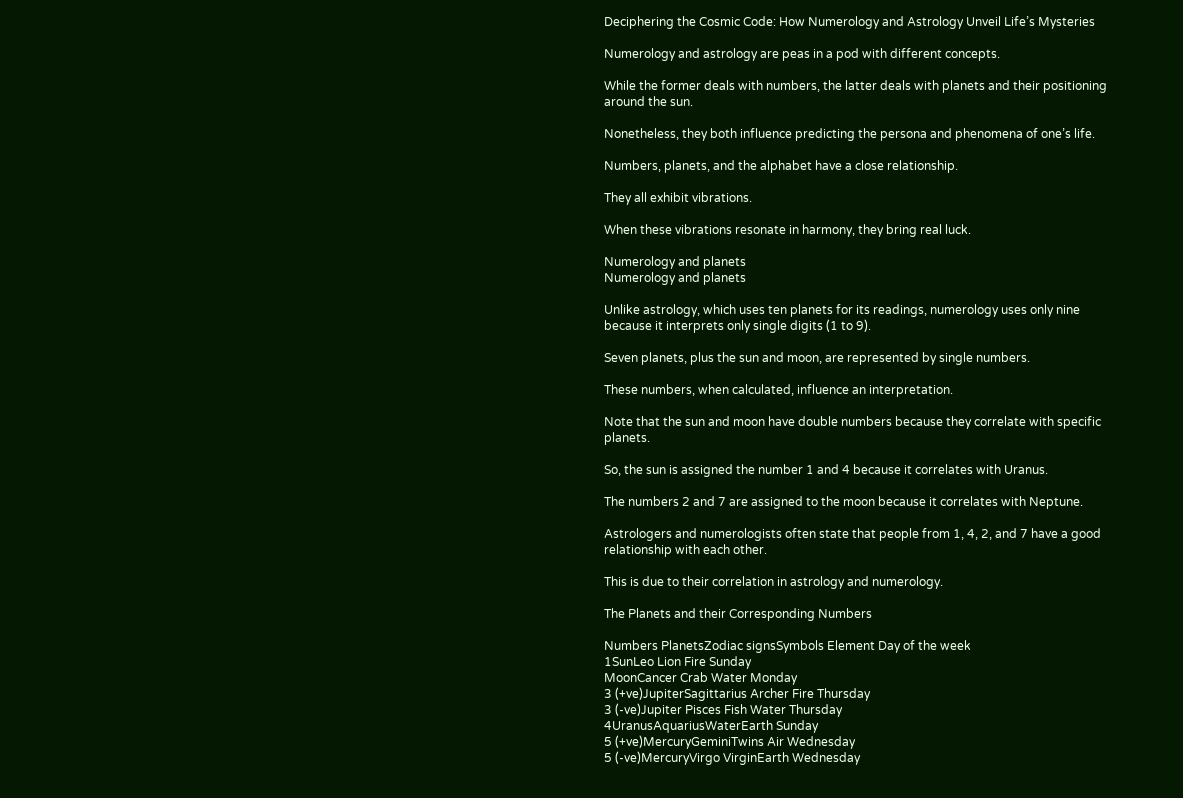Deciphering the Cosmic Code: How Numerology and Astrology Unveil Life’s Mysteries

Numerology and astrology are peas in a pod with different concepts.

While the former deals with numbers, the latter deals with planets and their positioning around the sun.

Nonetheless, they both influence predicting the persona and phenomena of one’s life.

Numbers, planets, and the alphabet have a close relationship.

They all exhibit vibrations.

When these vibrations resonate in harmony, they bring real luck.

Numerology and planets
Numerology and planets

Unlike astrology, which uses ten planets for its readings, numerology uses only nine because it interprets only single digits (1 to 9).

Seven planets, plus the sun and moon, are represented by single numbers.

These numbers, when calculated, influence an interpretation.

Note that the sun and moon have double numbers because they correlate with specific planets.

So, the sun is assigned the number 1 and 4 because it correlates with Uranus.

The numbers 2 and 7 are assigned to the moon because it correlates with Neptune.

Astrologers and numerologists often state that people from 1, 4, 2, and 7 have a good relationship with each other.

This is due to their correlation in astrology and numerology.

The Planets and their Corresponding Numbers

Numbers PlanetsZodiac signsSymbols Element Day of the week
1SunLeo Lion Fire Sunday
MoonCancer Crab Water Monday
3 (+ve)JupiterSagittarius Archer Fire Thursday
3 (-ve)Jupiter Pisces Fish Water Thursday
4UranusAquariusWaterEarth Sunday
5 (+ve)MercuryGeminiTwins Air Wednesday
5 (-ve)MercuryVirgo VirginEarth Wednesday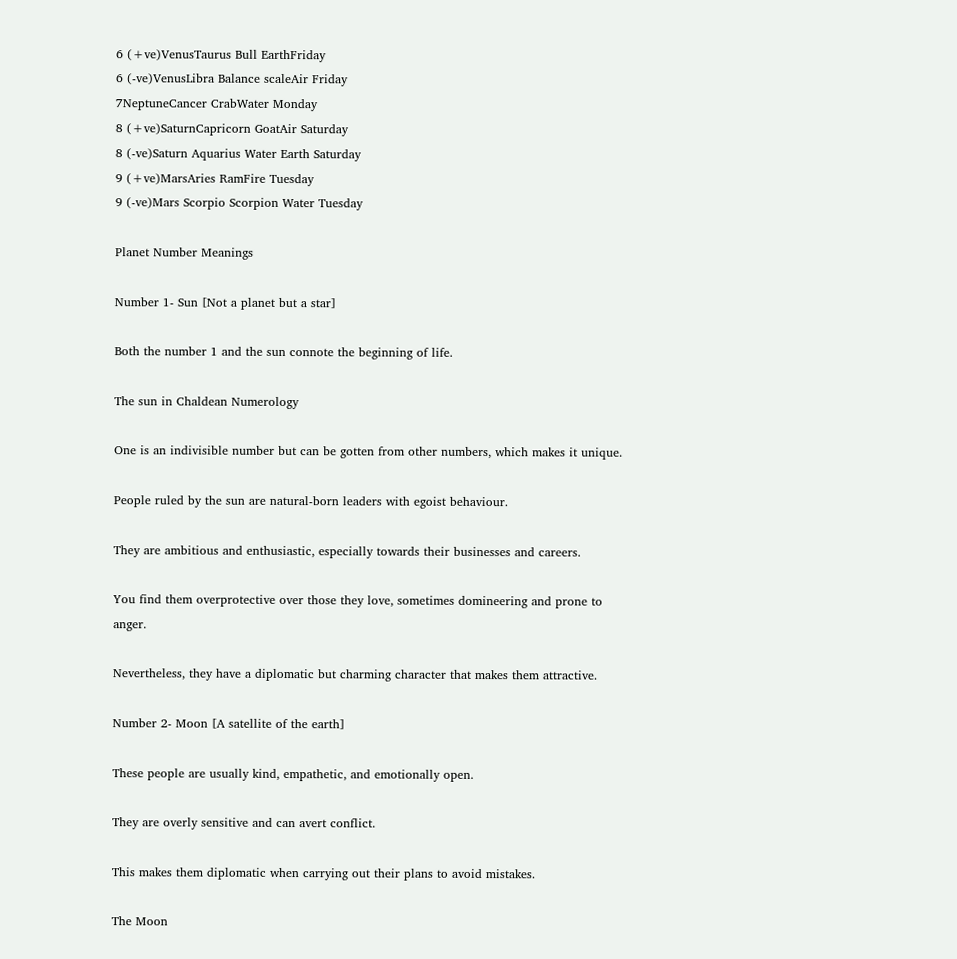6 (+ve)VenusTaurus Bull EarthFriday
6 (-ve)VenusLibra Balance scaleAir Friday
7NeptuneCancer CrabWater Monday
8 (+ve)SaturnCapricorn GoatAir Saturday
8 (-ve)Saturn Aquarius Water Earth Saturday
9 (+ve)MarsAries RamFire Tuesday
9 (-ve)Mars Scorpio Scorpion Water Tuesday

Planet Number Meanings

Number 1- Sun [Not a planet but a star]

Both the number 1 and the sun connote the beginning of life.

The sun in Chaldean Numerology

One is an indivisible number but can be gotten from other numbers, which makes it unique.

People ruled by the sun are natural-born leaders with egoist behaviour.

They are ambitious and enthusiastic, especially towards their businesses and careers.

You find them overprotective over those they love, sometimes domineering and prone to anger.

Nevertheless, they have a diplomatic but charming character that makes them attractive.

Number 2- Moon [A satellite of the earth]

These people are usually kind, empathetic, and emotionally open.

They are overly sensitive and can avert conflict.

This makes them diplomatic when carrying out their plans to avoid mistakes.

The Moon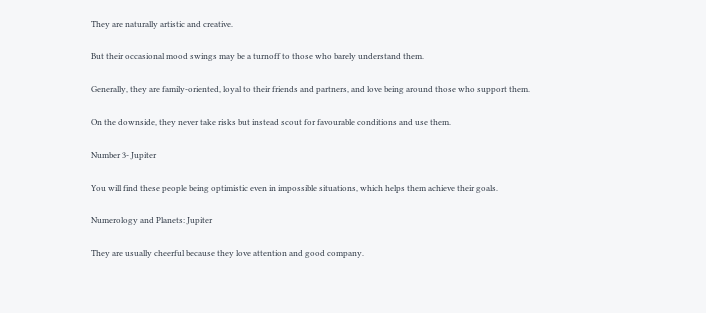They are naturally artistic and creative.

But their occasional mood swings may be a turnoff to those who barely understand them.

Generally, they are family-oriented, loyal to their friends and partners, and love being around those who support them.

On the downside, they never take risks but instead scout for favourable conditions and use them.

Number 3- Jupiter

You will find these people being optimistic even in impossible situations, which helps them achieve their goals.

Numerology and Planets: Jupiter

They are usually cheerful because they love attention and good company.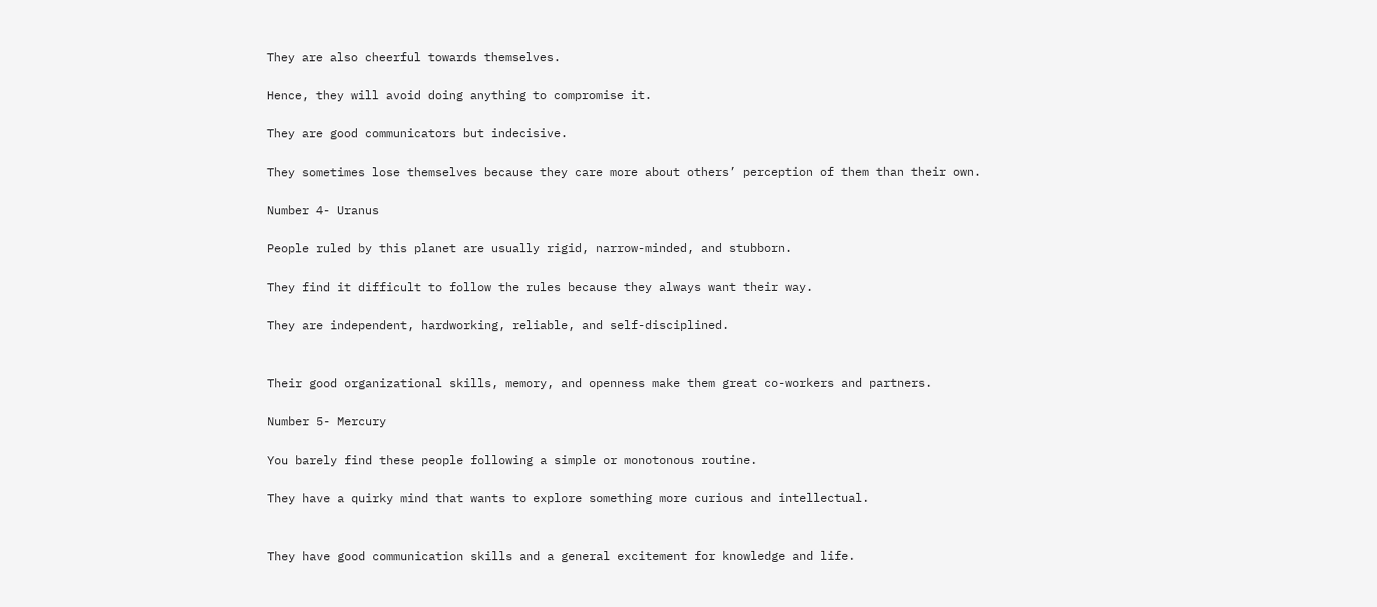They are also cheerful towards themselves.

Hence, they will avoid doing anything to compromise it.

They are good communicators but indecisive.

They sometimes lose themselves because they care more about others’ perception of them than their own.

Number 4- Uranus

People ruled by this planet are usually rigid, narrow-minded, and stubborn.

They find it difficult to follow the rules because they always want their way.

They are independent, hardworking, reliable, and self-disciplined.


Their good organizational skills, memory, and openness make them great co-workers and partners.

Number 5- Mercury

You barely find these people following a simple or monotonous routine.

They have a quirky mind that wants to explore something more curious and intellectual.


They have good communication skills and a general excitement for knowledge and life.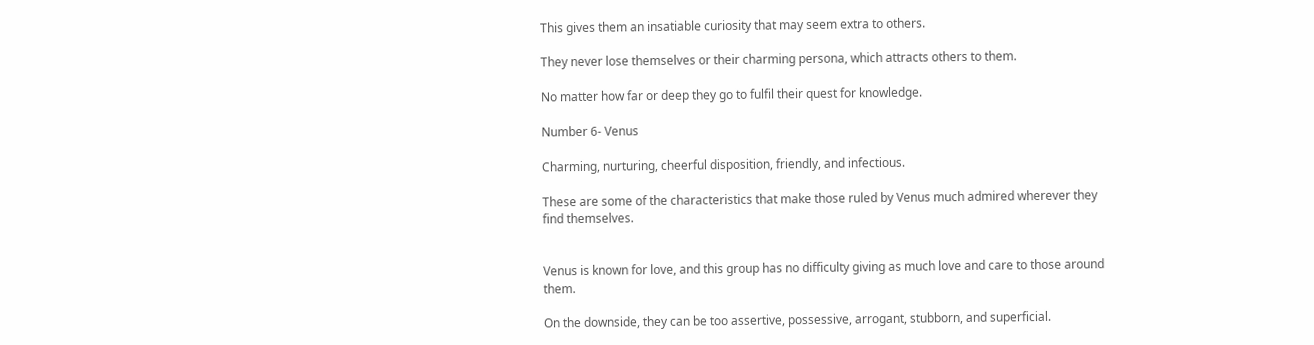This gives them an insatiable curiosity that may seem extra to others.

They never lose themselves or their charming persona, which attracts others to them.

No matter how far or deep they go to fulfil their quest for knowledge.

Number 6- Venus

Charming, nurturing, cheerful disposition, friendly, and infectious.

These are some of the characteristics that make those ruled by Venus much admired wherever they find themselves.


Venus is known for love, and this group has no difficulty giving as much love and care to those around them.

On the downside, they can be too assertive, possessive, arrogant, stubborn, and superficial.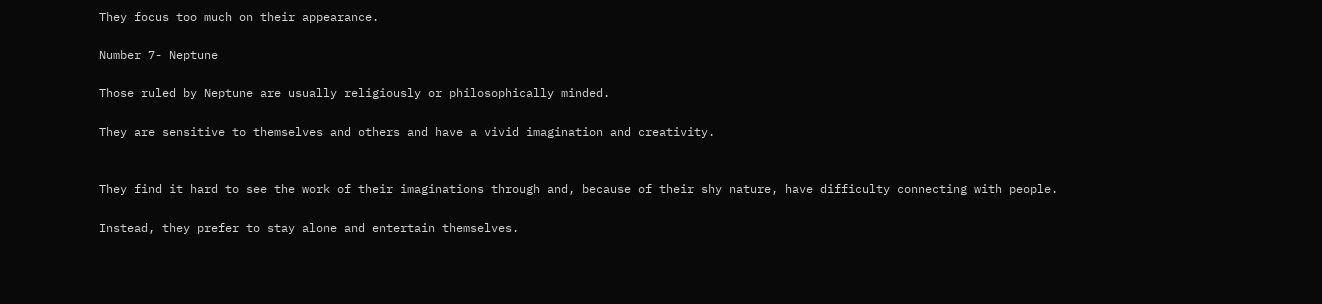They focus too much on their appearance.

Number 7- Neptune

Those ruled by Neptune are usually religiously or philosophically minded.

They are sensitive to themselves and others and have a vivid imagination and creativity.


They find it hard to see the work of their imaginations through and, because of their shy nature, have difficulty connecting with people.

Instead, they prefer to stay alone and entertain themselves.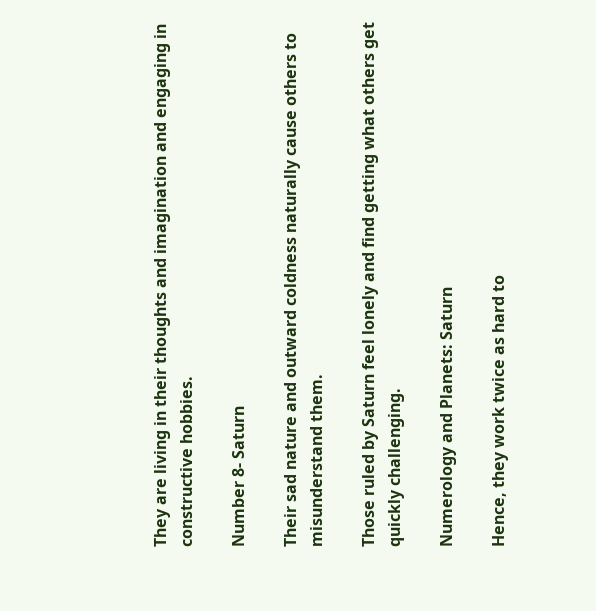They are living in their thoughts and imagination and engaging in constructive hobbies.

Number 8- Saturn

Their sad nature and outward coldness naturally cause others to misunderstand them.

Those ruled by Saturn feel lonely and find getting what others get quickly challenging.

Numerology and Planets: Saturn

Hence, they work twice as hard to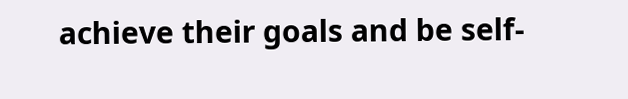achieve their goals and be self-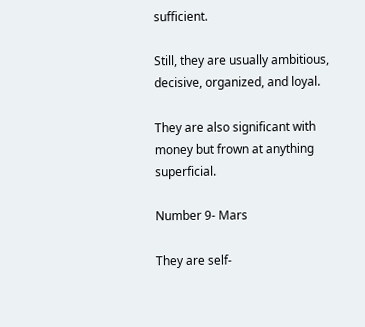sufficient.

Still, they are usually ambitious, decisive, organized, and loyal.

They are also significant with money but frown at anything superficial.

Number 9- Mars

They are self-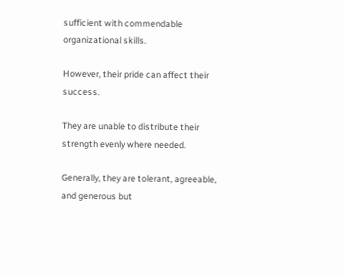sufficient with commendable organizational skills.

However, their pride can affect their success.

They are unable to distribute their strength evenly where needed.

Generally, they are tolerant, agreeable, and generous but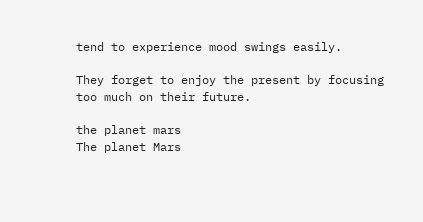tend to experience mood swings easily.

They forget to enjoy the present by focusing too much on their future.

the planet mars
The planet Mars